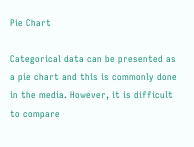Pie Chart

Categorical data can be presented as a pie chart and this is commonly done in the media. However, it is difficult to compare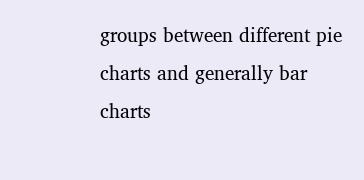groups between different pie charts and generally bar charts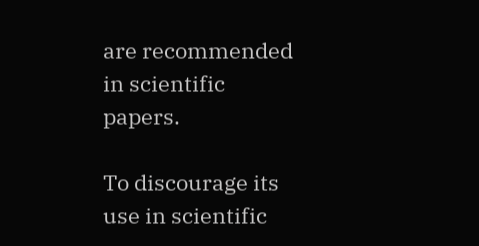are recommended in scientific papers.

To discourage its use in scientific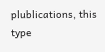plublications, this type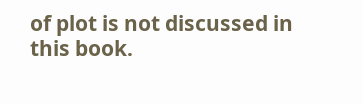of plot is not discussed in this book.